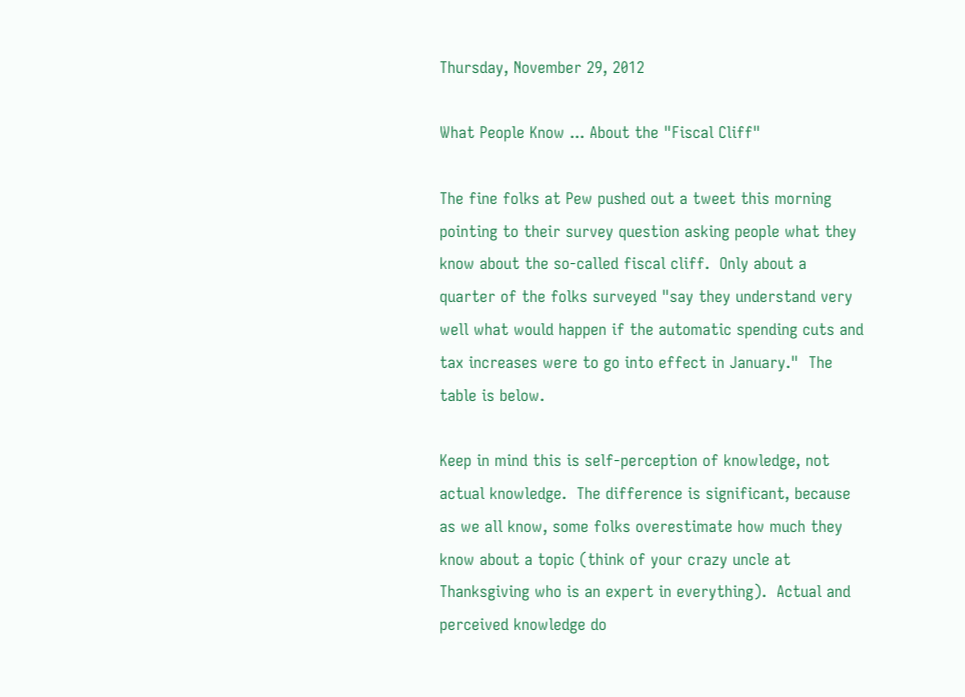Thursday, November 29, 2012

What People Know ... About the "Fiscal Cliff"

The fine folks at Pew pushed out a tweet this morning pointing to their survey question asking people what they know about the so-called fiscal cliff.  Only about a quarter of the folks surveyed "say they understand very well what would happen if the automatic spending cuts and tax increases were to go into effect in January."  The table is below.

Keep in mind this is self-perception of knowledge, not actual knowledge.  The difference is significant, because as we all know, some folks overestimate how much they know about a topic (think of your crazy uncle at Thanksgiving who is an expert in everything).  Actual and perceived knowledge do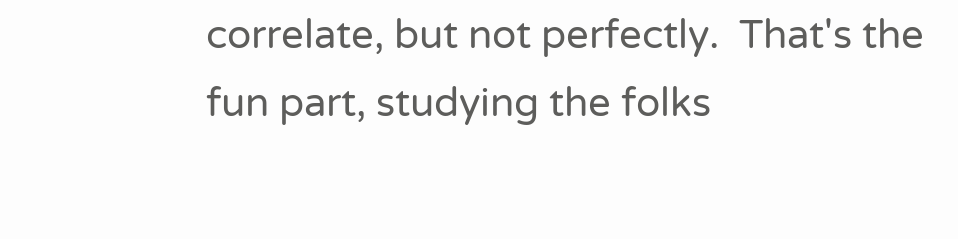correlate, but not perfectly.  That's the fun part, studying the folks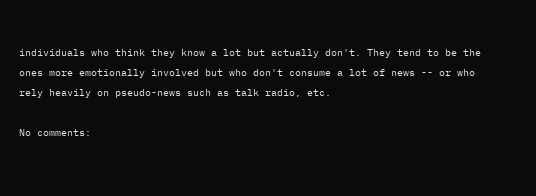individuals who think they know a lot but actually don't. They tend to be the ones more emotionally involved but who don't consume a lot of news -- or who rely heavily on pseudo-news such as talk radio, etc.

No comments: